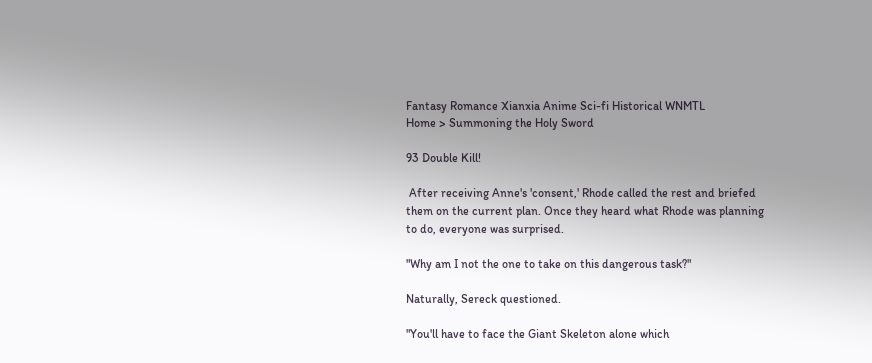Fantasy Romance Xianxia Anime Sci-fi Historical WNMTL
Home > Summoning the Holy Sword

93 Double Kill!

 After receiving Anne's 'consent,' Rhode called the rest and briefed them on the current plan. Once they heard what Rhode was planning to do, everyone was surprised.

"Why am I not the one to take on this dangerous task?"

Naturally, Sereck questioned.

"You'll have to face the Giant Skeleton alone which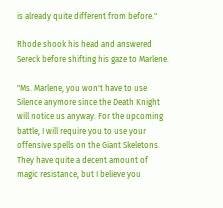is already quite different from before."

Rhode shook his head and answered Sereck before shifting his gaze to Marlene.

"Ms. Marlene, you won't have to use Silence anymore since the Death Knight will notice us anyway. For the upcoming battle, I will require you to use your offensive spells on the Giant Skeletons. They have quite a decent amount of magic resistance, but I believe you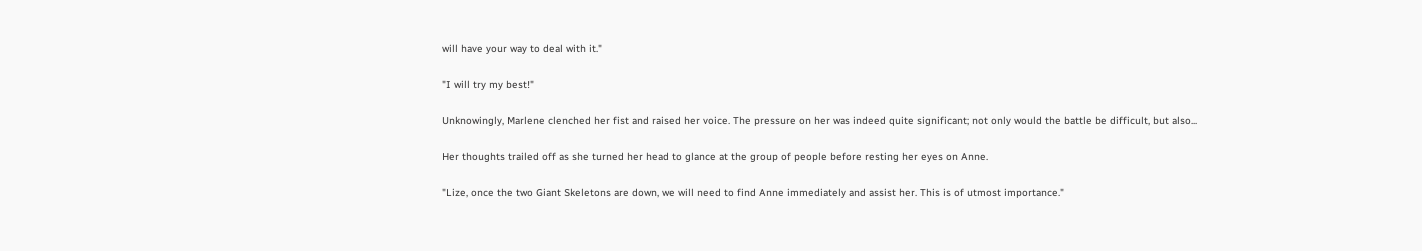will have your way to deal with it."

"I will try my best!"

Unknowingly, Marlene clenched her fist and raised her voice. The pressure on her was indeed quite significant; not only would the battle be difficult, but also...

Her thoughts trailed off as she turned her head to glance at the group of people before resting her eyes on Anne.

"Lize, once the two Giant Skeletons are down, we will need to find Anne immediately and assist her. This is of utmost importance."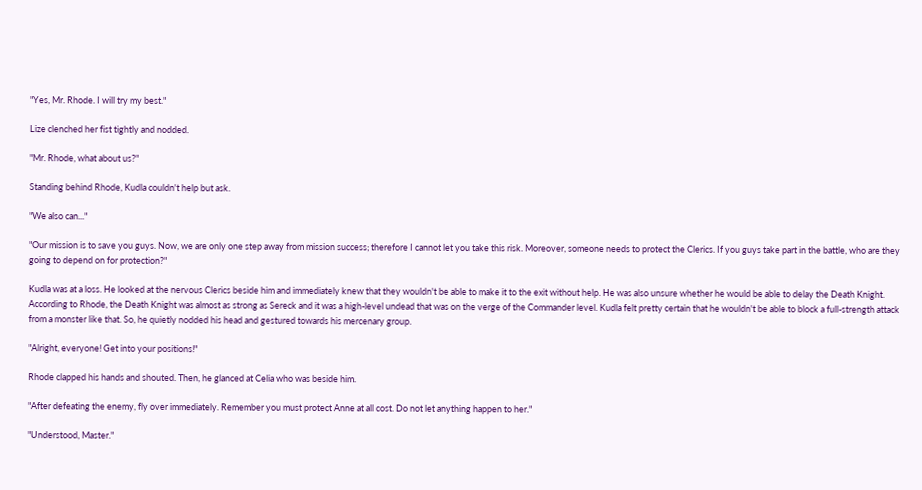"Yes, Mr. Rhode. I will try my best."

Lize clenched her fist tightly and nodded.

"Mr. Rhode, what about us?"

Standing behind Rhode, Kudla couldn't help but ask.

"We also can..."

"Our mission is to save you guys. Now, we are only one step away from mission success; therefore I cannot let you take this risk. Moreover, someone needs to protect the Clerics. If you guys take part in the battle, who are they going to depend on for protection?"

Kudla was at a loss. He looked at the nervous Clerics beside him and immediately knew that they wouldn't be able to make it to the exit without help. He was also unsure whether he would be able to delay the Death Knight. According to Rhode, the Death Knight was almost as strong as Sereck and it was a high-level undead that was on the verge of the Commander level. Kudla felt pretty certain that he wouldn't be able to block a full-strength attack from a monster like that. So, he quietly nodded his head and gestured towards his mercenary group.

"Alright, everyone! Get into your positions!"

Rhode clapped his hands and shouted. Then, he glanced at Celia who was beside him.

"After defeating the enemy, fly over immediately. Remember you must protect Anne at all cost. Do not let anything happen to her."

"Understood, Master."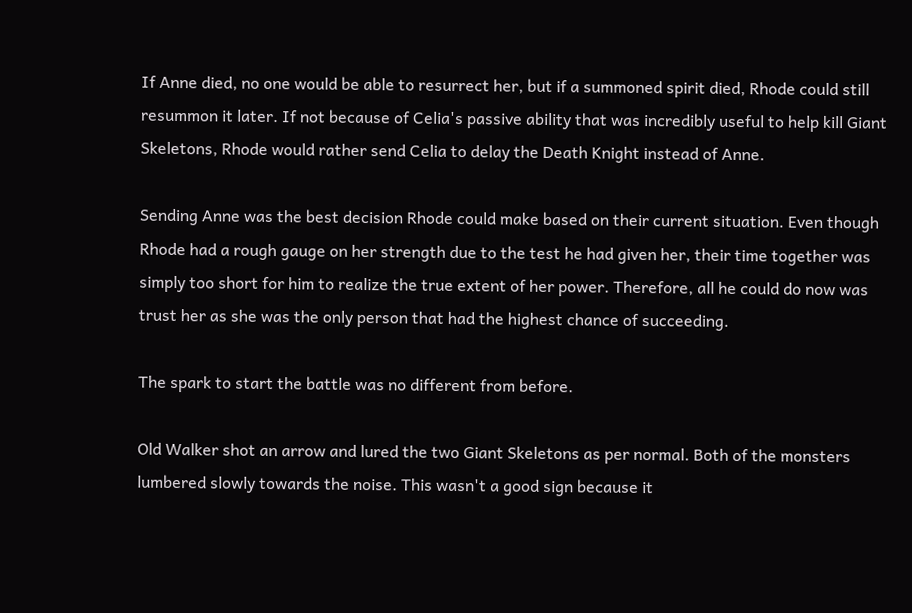If Anne died, no one would be able to resurrect her, but if a summoned spirit died, Rhode could still resummon it later. If not because of Celia's passive ability that was incredibly useful to help kill Giant Skeletons, Rhode would rather send Celia to delay the Death Knight instead of Anne.

Sending Anne was the best decision Rhode could make based on their current situation. Even though Rhode had a rough gauge on her strength due to the test he had given her, their time together was simply too short for him to realize the true extent of her power. Therefore, all he could do now was trust her as she was the only person that had the highest chance of succeeding.

The spark to start the battle was no different from before.

Old Walker shot an arrow and lured the two Giant Skeletons as per normal. Both of the monsters lumbered slowly towards the noise. This wasn't a good sign because it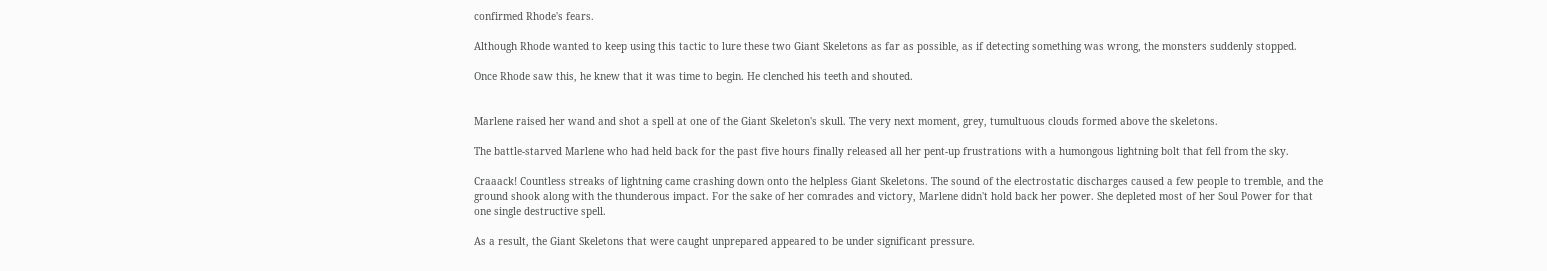confirmed Rhode's fears.

Although Rhode wanted to keep using this tactic to lure these two Giant Skeletons as far as possible, as if detecting something was wrong, the monsters suddenly stopped.

Once Rhode saw this, he knew that it was time to begin. He clenched his teeth and shouted.


Marlene raised her wand and shot a spell at one of the Giant Skeleton's skull. The very next moment, grey, tumultuous clouds formed above the skeletons.

The battle-starved Marlene who had held back for the past five hours finally released all her pent-up frustrations with a humongous lightning bolt that fell from the sky.

Craaack! Countless streaks of lightning came crashing down onto the helpless Giant Skeletons. The sound of the electrostatic discharges caused a few people to tremble, and the ground shook along with the thunderous impact. For the sake of her comrades and victory, Marlene didn't hold back her power. She depleted most of her Soul Power for that one single destructive spell.

As a result, the Giant Skeletons that were caught unprepared appeared to be under significant pressure.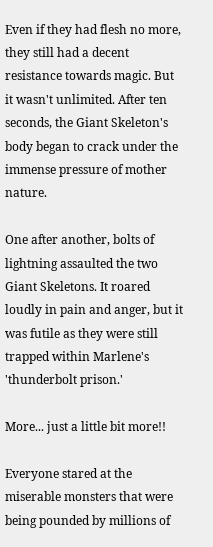Even if they had flesh no more, they still had a decent resistance towards magic. But it wasn't unlimited. After ten seconds, the Giant Skeleton's body began to crack under the immense pressure of mother nature.

One after another, bolts of lightning assaulted the two Giant Skeletons. It roared loudly in pain and anger, but it was futile as they were still trapped within Marlene's 'thunderbolt prison.'

More... just a little bit more!!

Everyone stared at the miserable monsters that were being pounded by millions of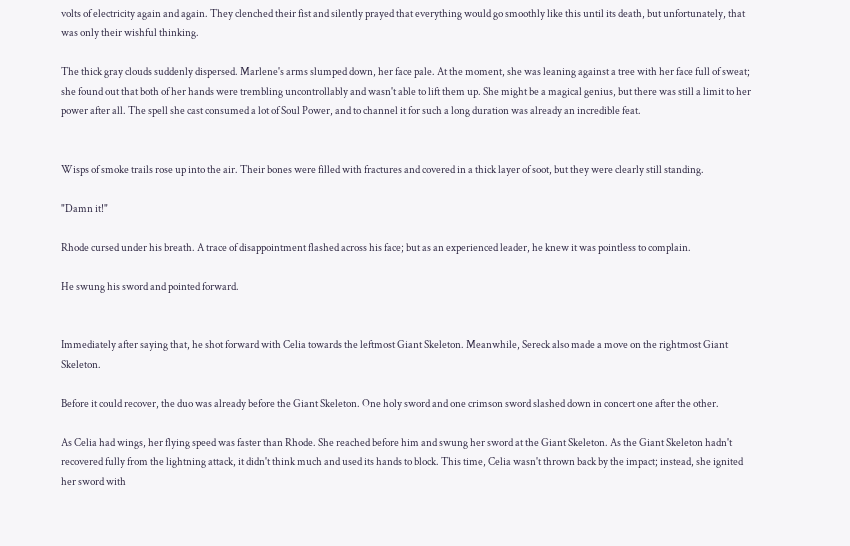volts of electricity again and again. They clenched their fist and silently prayed that everything would go smoothly like this until its death, but unfortunately, that was only their wishful thinking.

The thick gray clouds suddenly dispersed. Marlene's arms slumped down, her face pale. At the moment, she was leaning against a tree with her face full of sweat; she found out that both of her hands were trembling uncontrollably and wasn't able to lift them up. She might be a magical genius, but there was still a limit to her power after all. The spell she cast consumed a lot of Soul Power, and to channel it for such a long duration was already an incredible feat.


Wisps of smoke trails rose up into the air. Their bones were filled with fractures and covered in a thick layer of soot, but they were clearly still standing.

"Damn it!"

Rhode cursed under his breath. A trace of disappointment flashed across his face; but as an experienced leader, he knew it was pointless to complain.

He swung his sword and pointed forward.


Immediately after saying that, he shot forward with Celia towards the leftmost Giant Skeleton. Meanwhile, Sereck also made a move on the rightmost Giant Skeleton.

Before it could recover, the duo was already before the Giant Skeleton. One holy sword and one crimson sword slashed down in concert one after the other.

As Celia had wings, her flying speed was faster than Rhode. She reached before him and swung her sword at the Giant Skeleton. As the Giant Skeleton hadn't recovered fully from the lightning attack, it didn't think much and used its hands to block. This time, Celia wasn't thrown back by the impact; instead, she ignited her sword with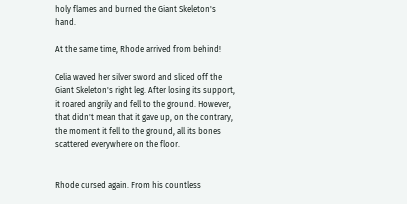holy flames and burned the Giant Skeleton's hand.

At the same time, Rhode arrived from behind!

Celia waved her silver sword and sliced off the Giant Skeleton's right leg. After losing its support, it roared angrily and fell to the ground. However, that didn't mean that it gave up, on the contrary, the moment it fell to the ground, all its bones scattered everywhere on the floor.


Rhode cursed again. From his countless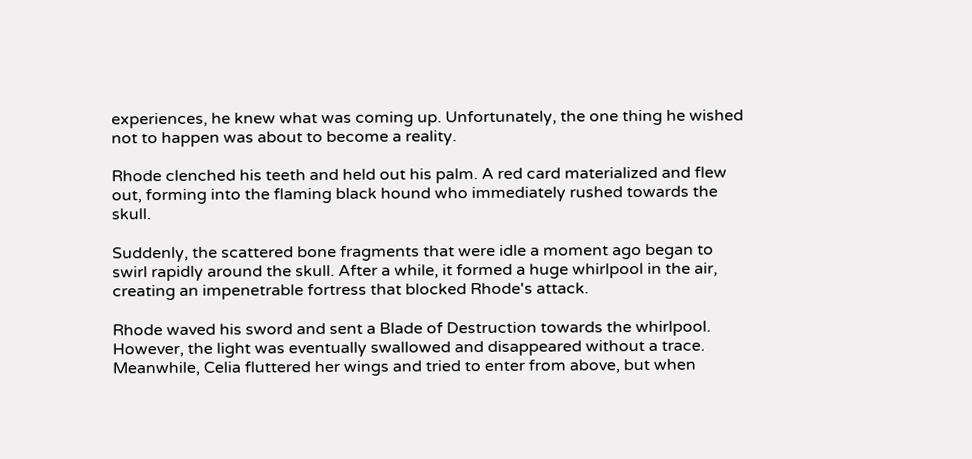experiences, he knew what was coming up. Unfortunately, the one thing he wished not to happen was about to become a reality.

Rhode clenched his teeth and held out his palm. A red card materialized and flew out, forming into the flaming black hound who immediately rushed towards the skull.

Suddenly, the scattered bone fragments that were idle a moment ago began to swirl rapidly around the skull. After a while, it formed a huge whirlpool in the air, creating an impenetrable fortress that blocked Rhode's attack.

Rhode waved his sword and sent a Blade of Destruction towards the whirlpool. However, the light was eventually swallowed and disappeared without a trace. Meanwhile, Celia fluttered her wings and tried to enter from above, but when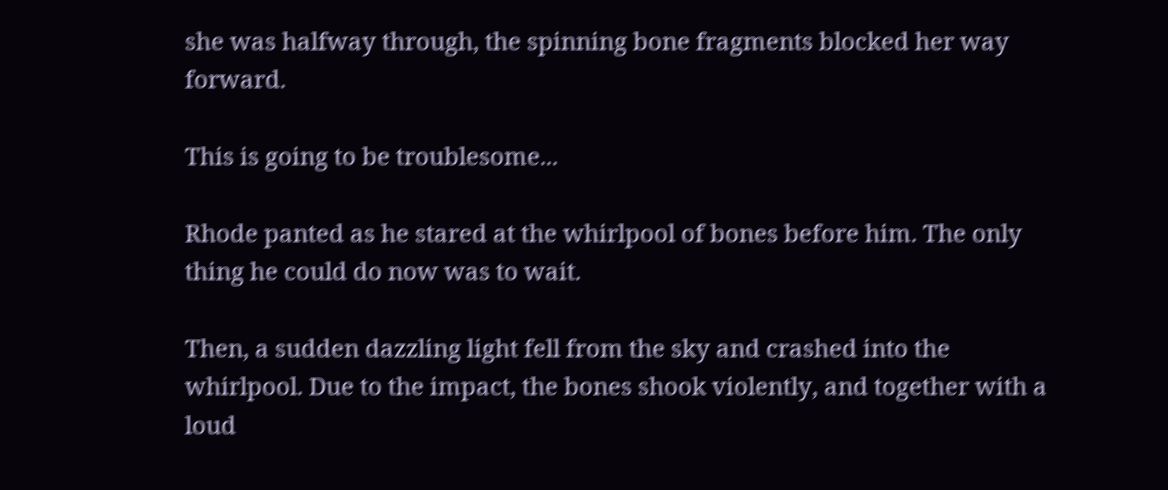she was halfway through, the spinning bone fragments blocked her way forward.

This is going to be troublesome...

Rhode panted as he stared at the whirlpool of bones before him. The only thing he could do now was to wait.

Then, a sudden dazzling light fell from the sky and crashed into the whirlpool. Due to the impact, the bones shook violently, and together with a loud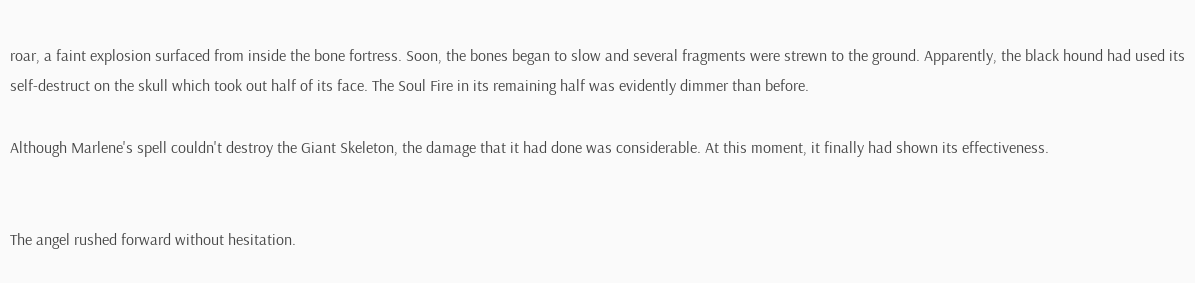roar, a faint explosion surfaced from inside the bone fortress. Soon, the bones began to slow and several fragments were strewn to the ground. Apparently, the black hound had used its self-destruct on the skull which took out half of its face. The Soul Fire in its remaining half was evidently dimmer than before.

Although Marlene's spell couldn't destroy the Giant Skeleton, the damage that it had done was considerable. At this moment, it finally had shown its effectiveness.


The angel rushed forward without hesitation.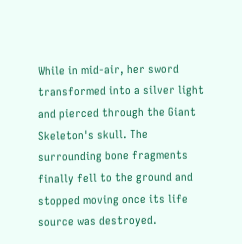While in mid-air, her sword transformed into a silver light and pierced through the Giant Skeleton's skull. The surrounding bone fragments finally fell to the ground and stopped moving once its life source was destroyed.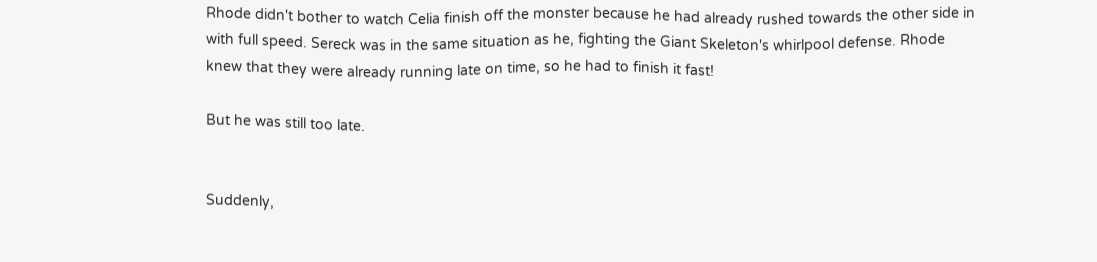Rhode didn't bother to watch Celia finish off the monster because he had already rushed towards the other side in with full speed. Sereck was in the same situation as he, fighting the Giant Skeleton's whirlpool defense. Rhode knew that they were already running late on time, so he had to finish it fast!

But he was still too late.


Suddenly,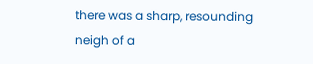there was a sharp, resounding neigh of a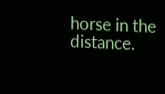horse in the distance.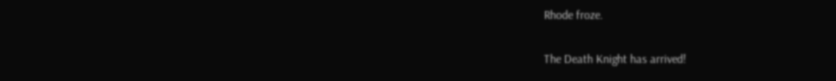Rhode froze.

The Death Knight has arrived!